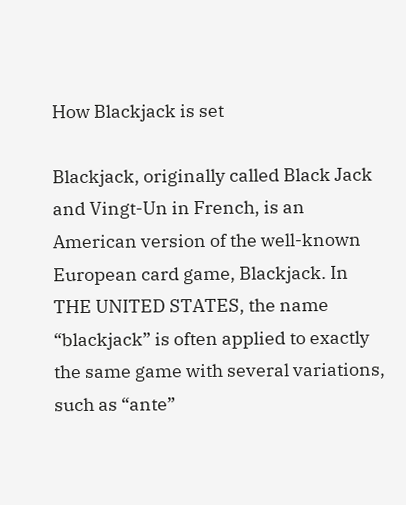How Blackjack is set

Blackjack, originally called Black Jack and Vingt-Un in French, is an American version of the well-known European card game, Blackjack. In THE UNITED STATES, the name “blackjack” is often applied to exactly the same game with several variations, such as “ante”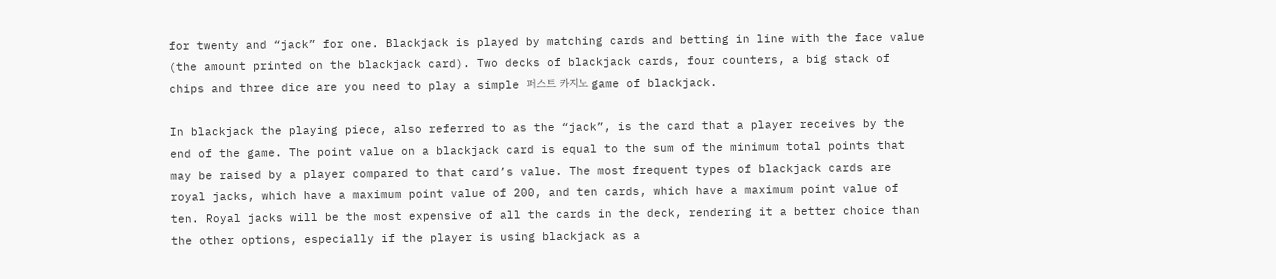for twenty and “jack” for one. Blackjack is played by matching cards and betting in line with the face value (the amount printed on the blackjack card). Two decks of blackjack cards, four counters, a big stack of chips and three dice are you need to play a simple 퍼스트 카지노 game of blackjack.

In blackjack the playing piece, also referred to as the “jack”, is the card that a player receives by the end of the game. The point value on a blackjack card is equal to the sum of the minimum total points that may be raised by a player compared to that card’s value. The most frequent types of blackjack cards are royal jacks, which have a maximum point value of 200, and ten cards, which have a maximum point value of ten. Royal jacks will be the most expensive of all the cards in the deck, rendering it a better choice than the other options, especially if the player is using blackjack as a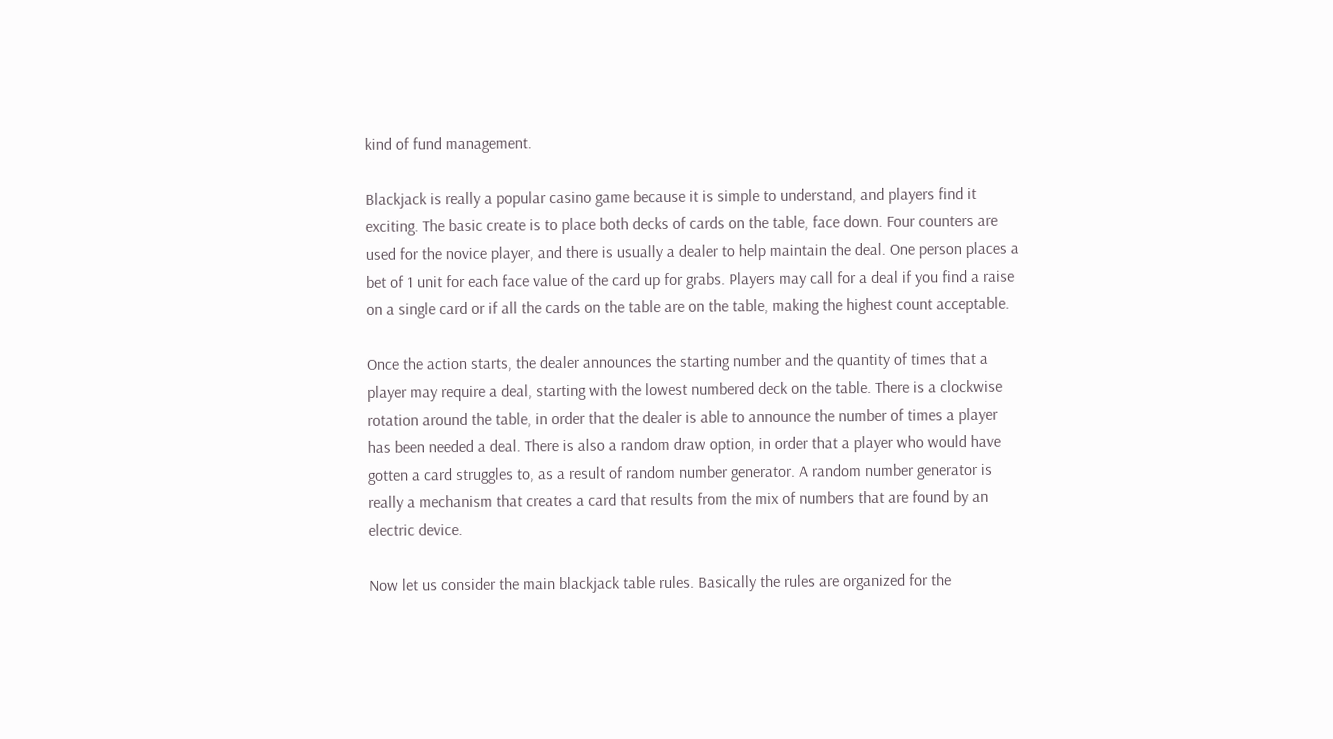kind of fund management.

Blackjack is really a popular casino game because it is simple to understand, and players find it exciting. The basic create is to place both decks of cards on the table, face down. Four counters are used for the novice player, and there is usually a dealer to help maintain the deal. One person places a bet of 1 unit for each face value of the card up for grabs. Players may call for a deal if you find a raise on a single card or if all the cards on the table are on the table, making the highest count acceptable.

Once the action starts, the dealer announces the starting number and the quantity of times that a player may require a deal, starting with the lowest numbered deck on the table. There is a clockwise rotation around the table, in order that the dealer is able to announce the number of times a player has been needed a deal. There is also a random draw option, in order that a player who would have gotten a card struggles to, as a result of random number generator. A random number generator is really a mechanism that creates a card that results from the mix of numbers that are found by an electric device.

Now let us consider the main blackjack table rules. Basically the rules are organized for the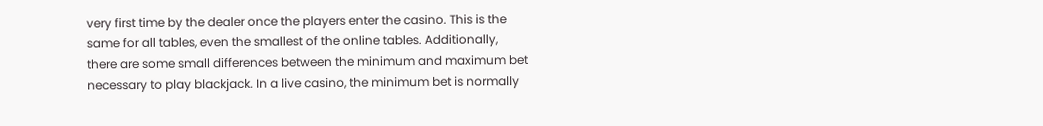very first time by the dealer once the players enter the casino. This is the same for all tables, even the smallest of the online tables. Additionally, there are some small differences between the minimum and maximum bet necessary to play blackjack. In a live casino, the minimum bet is normally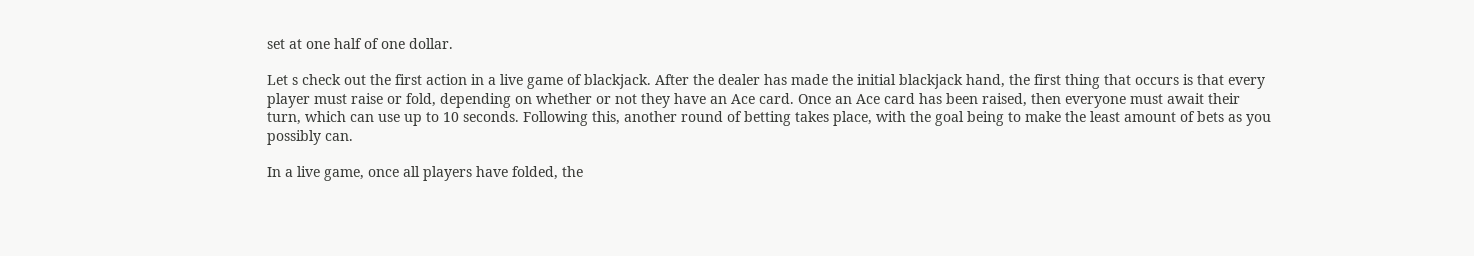set at one half of one dollar.

Let s check out the first action in a live game of blackjack. After the dealer has made the initial blackjack hand, the first thing that occurs is that every player must raise or fold, depending on whether or not they have an Ace card. Once an Ace card has been raised, then everyone must await their turn, which can use up to 10 seconds. Following this, another round of betting takes place, with the goal being to make the least amount of bets as you possibly can.

In a live game, once all players have folded, the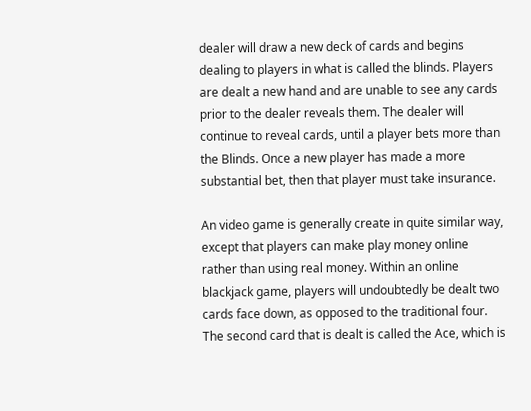dealer will draw a new deck of cards and begins dealing to players in what is called the blinds. Players are dealt a new hand and are unable to see any cards prior to the dealer reveals them. The dealer will continue to reveal cards, until a player bets more than the Blinds. Once a new player has made a more substantial bet, then that player must take insurance.

An video game is generally create in quite similar way, except that players can make play money online rather than using real money. Within an online blackjack game, players will undoubtedly be dealt two cards face down, as opposed to the traditional four. The second card that is dealt is called the Ace, which is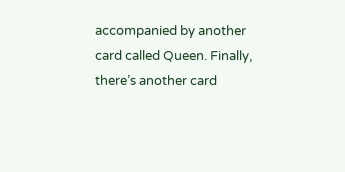accompanied by another card called Queen. Finally, there’s another card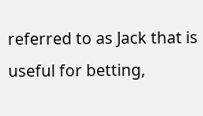referred to as Jack that is useful for betting,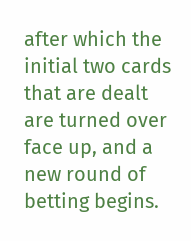after which the initial two cards that are dealt are turned over face up, and a new round of betting begins.